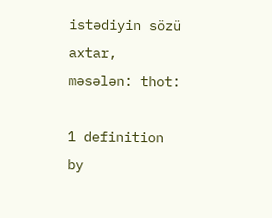istədiyin sözü axtar, məsələn: thot:

1 definition by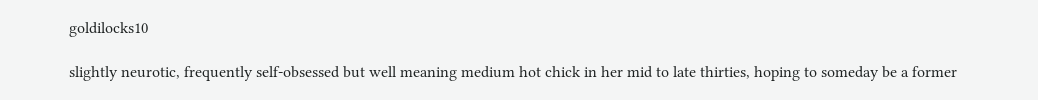goldilocks10

slightly neurotic, frequently self-obsessed but well meaning medium hot chick in her mid to late thirties, hoping to someday be a former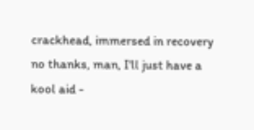crackhead, immersed in recovery
no thanks, man, I'll just have a kool aid -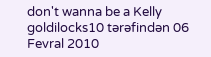don't wanna be a Kelly
goldilocks10 tərəfindən 06 Fevral 2010